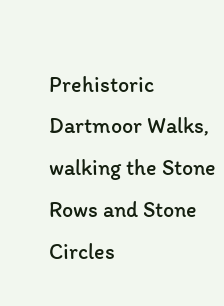Prehistoric Dartmoor Walks, walking the Stone Rows and Stone Circles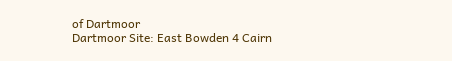of Dartmoor
Dartmoor Site: East Bowden 4 Cairn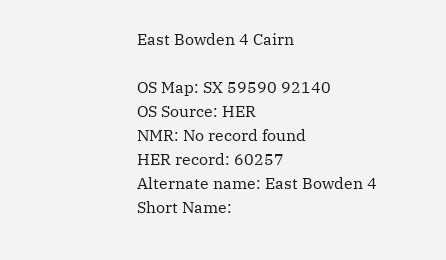East Bowden 4 Cairn

OS Map: SX 59590 92140
OS Source: HER
NMR: No record found
HER record: 60257
Alternate name: East Bowden 4
Short Name: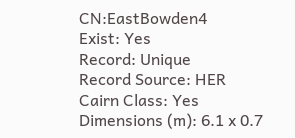CN:EastBowden4
Exist: Yes
Record: Unique
Record Source: HER
Cairn Class: Yes
Dimensions (m): 6.1 x 0.7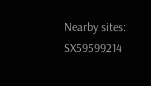Nearby sites: SX59599214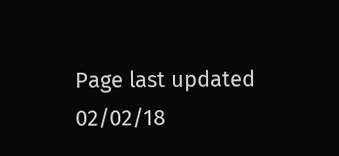Page last updated 02/02/18